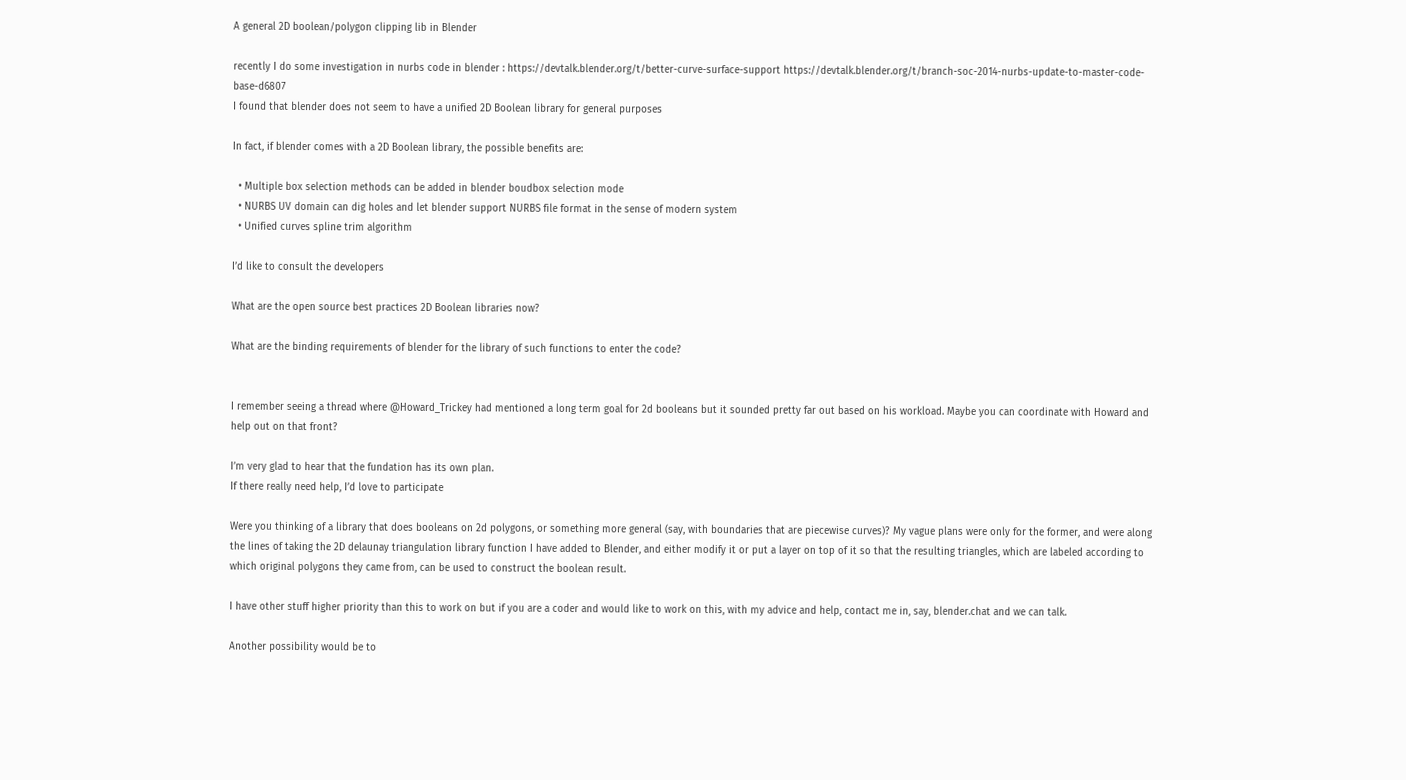A general 2D boolean/polygon clipping lib in Blender

recently I do some investigation in nurbs code in blender : https://devtalk.blender.org/t/better-curve-surface-support https://devtalk.blender.org/t/branch-soc-2014-nurbs-update-to-master-code-base-d6807
I found that blender does not seem to have a unified 2D Boolean library for general purposes

In fact, if blender comes with a 2D Boolean library, the possible benefits are:

  • Multiple box selection methods can be added in blender boudbox selection mode
  • NURBS UV domain can dig holes and let blender support NURBS file format in the sense of modern system
  • Unified curves spline trim algorithm

I’d like to consult the developers

What are the open source best practices 2D Boolean libraries now?

What are the binding requirements of blender for the library of such functions to enter the code?


I remember seeing a thread where @Howard_Trickey had mentioned a long term goal for 2d booleans but it sounded pretty far out based on his workload. Maybe you can coordinate with Howard and help out on that front?

I’m very glad to hear that the fundation has its own plan.
If there really need help, I’d love to participate

Were you thinking of a library that does booleans on 2d polygons, or something more general (say, with boundaries that are piecewise curves)? My vague plans were only for the former, and were along the lines of taking the 2D delaunay triangulation library function I have added to Blender, and either modify it or put a layer on top of it so that the resulting triangles, which are labeled according to which original polygons they came from, can be used to construct the boolean result.

I have other stuff higher priority than this to work on but if you are a coder and would like to work on this, with my advice and help, contact me in, say, blender.chat and we can talk.

Another possibility would be to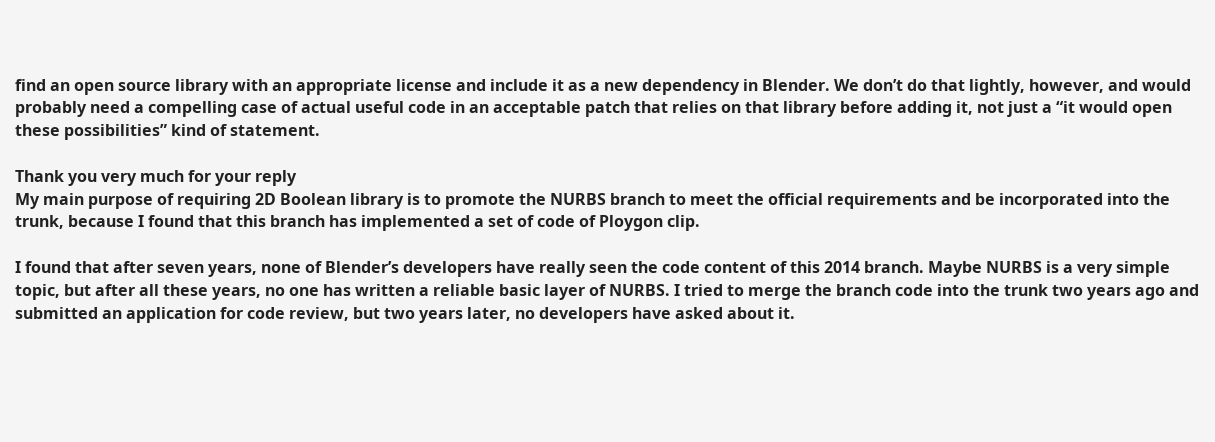find an open source library with an appropriate license and include it as a new dependency in Blender. We don’t do that lightly, however, and would probably need a compelling case of actual useful code in an acceptable patch that relies on that library before adding it, not just a “it would open these possibilities” kind of statement.

Thank you very much for your reply
My main purpose of requiring 2D Boolean library is to promote the NURBS branch to meet the official requirements and be incorporated into the trunk, because I found that this branch has implemented a set of code of Ploygon clip.

I found that after seven years, none of Blender’s developers have really seen the code content of this 2014 branch. Maybe NURBS is a very simple topic, but after all these years, no one has written a reliable basic layer of NURBS. I tried to merge the branch code into the trunk two years ago and submitted an application for code review, but two years later, no developers have asked about it.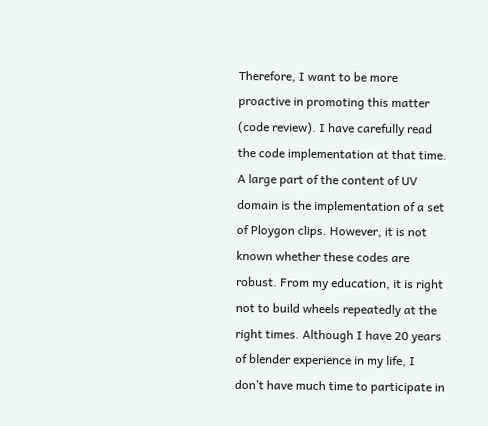Therefore, I want to be more proactive in promoting this matter (code review). I have carefully read the code implementation at that time. A large part of the content of UV domain is the implementation of a set of Ploygon clips. However, it is not known whether these codes are robust. From my education, it is right not to build wheels repeatedly at the right times. Although I have 20 years of blender experience in my life, I don’t have much time to participate in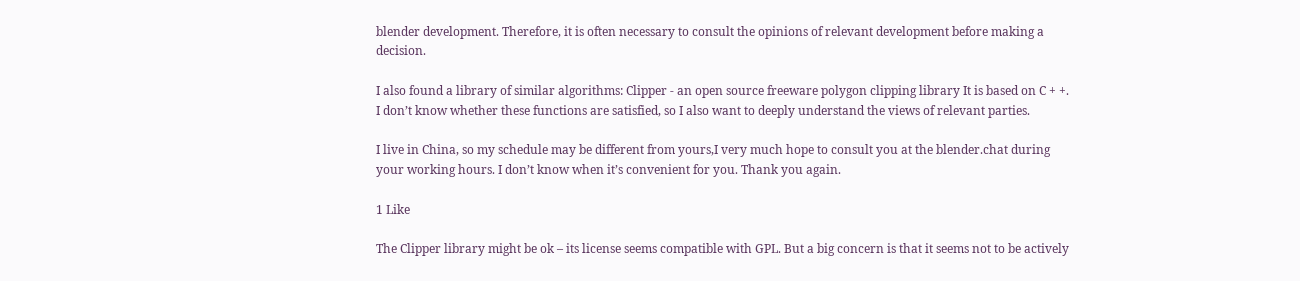blender development. Therefore, it is often necessary to consult the opinions of relevant development before making a decision.

I also found a library of similar algorithms: Clipper - an open source freeware polygon clipping library It is based on C + +. I don’t know whether these functions are satisfied, so I also want to deeply understand the views of relevant parties.

I live in China, so my schedule may be different from yours,I very much hope to consult you at the blender.chat during your working hours. I don’t know when it’s convenient for you. Thank you again.

1 Like

The Clipper library might be ok – its license seems compatible with GPL. But a big concern is that it seems not to be actively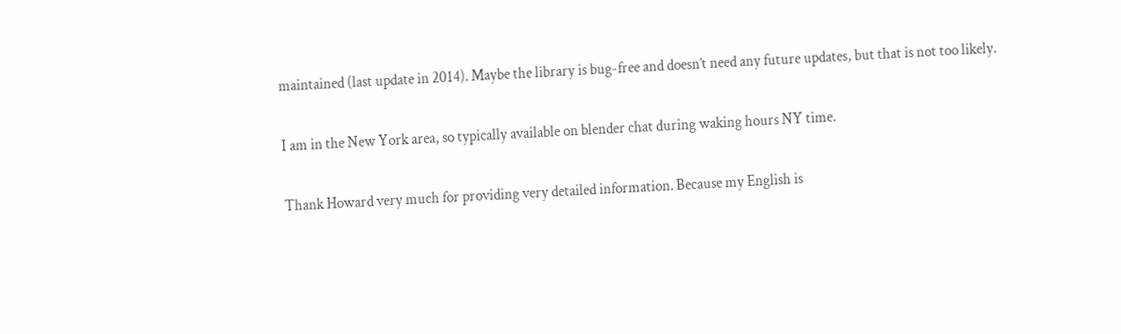maintained (last update in 2014). Maybe the library is bug-free and doesn’t need any future updates, but that is not too likely.

I am in the New York area, so typically available on blender chat during waking hours NY time.

Thank Howard very much for providing very detailed information. Because my English is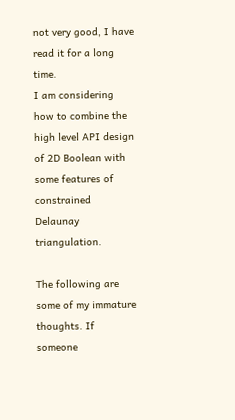not very good, I have read it for a long time.
I am considering how to combine the high level API design of 2D Boolean with some features of constrained Delaunay triangulation.

The following are some of my immature thoughts. If someone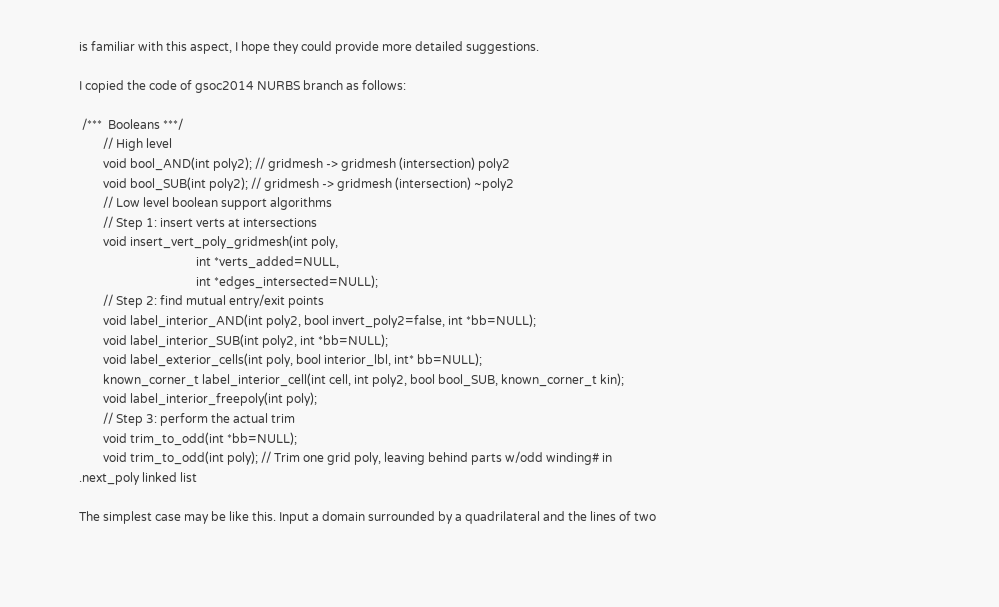is familiar with this aspect, I hope they could provide more detailed suggestions.

I copied the code of gsoc2014 NURBS branch as follows:

 /***  Booleans ***/
        // High level
        void bool_AND(int poly2); // gridmesh -> gridmesh (intersection) poly2
        void bool_SUB(int poly2); // gridmesh -> gridmesh (intersection) ~poly2
        // Low level boolean support algorithms
        // Step 1: insert verts at intersections
        void insert_vert_poly_gridmesh(int poly,
                                       int *verts_added=NULL,
                                       int *edges_intersected=NULL);
        // Step 2: find mutual entry/exit points
        void label_interior_AND(int poly2, bool invert_poly2=false, int *bb=NULL);
        void label_interior_SUB(int poly2, int *bb=NULL);
        void label_exterior_cells(int poly, bool interior_lbl, int* bb=NULL);
        known_corner_t label_interior_cell(int cell, int poly2, bool bool_SUB, known_corner_t kin);
        void label_interior_freepoly(int poly);
        // Step 3: perform the actual trim
        void trim_to_odd(int *bb=NULL);
        void trim_to_odd(int poly); // Trim one grid poly, leaving behind parts w/odd winding# in .next_poly linked list

The simplest case may be like this. Input a domain surrounded by a quadrilateral and the lines of two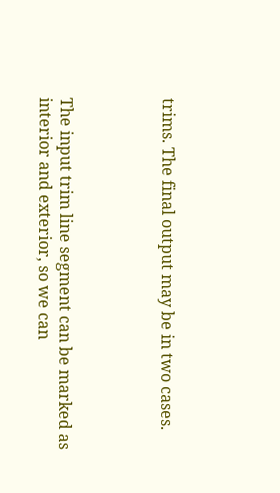trims. The final output may be in two cases.




The input trim line segment can be marked as interior and exterior, so we can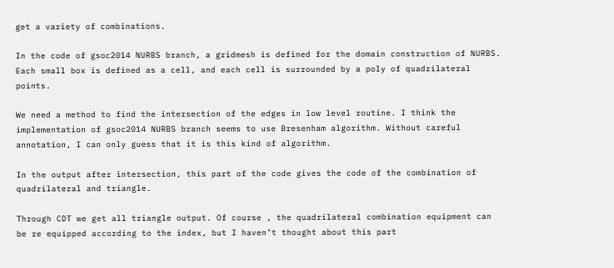get a variety of combinations.

In the code of gsoc2014 NURBS branch, a gridmesh is defined for the domain construction of NURBS. Each small box is defined as a cell, and each cell is surrounded by a poly of quadrilateral points.

We need a method to find the intersection of the edges in low level routine. I think the implementation of gsoc2014 NURBS branch seems to use Bresenham algorithm. Without careful annotation, I can only guess that it is this kind of algorithm.

In the output after intersection, this part of the code gives the code of the combination of quadrilateral and triangle.

Through CDT we get all triangle output. Of course , the quadrilateral combination equipment can be re equipped according to the index, but I haven’t thought about this part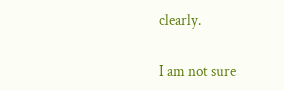clearly.

I am not sure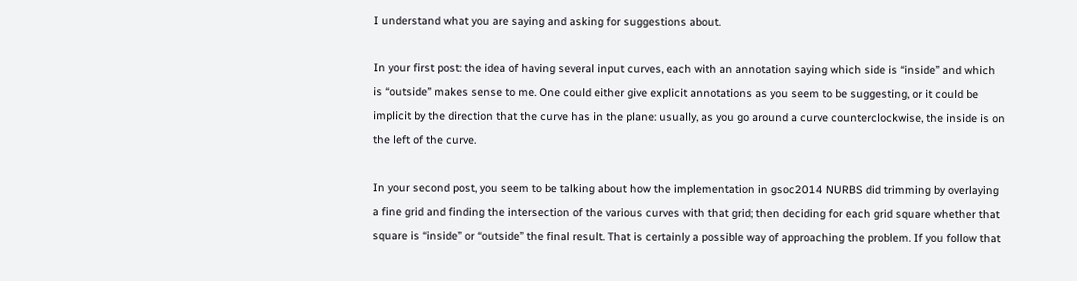I understand what you are saying and asking for suggestions about.

In your first post: the idea of having several input curves, each with an annotation saying which side is “inside” and which is “outside” makes sense to me. One could either give explicit annotations as you seem to be suggesting, or it could be implicit by the direction that the curve has in the plane: usually, as you go around a curve counterclockwise, the inside is on the left of the curve.

In your second post, you seem to be talking about how the implementation in gsoc2014 NURBS did trimming by overlaying a fine grid and finding the intersection of the various curves with that grid; then deciding for each grid square whether that square is “inside” or “outside” the final result. That is certainly a possible way of approaching the problem. If you follow that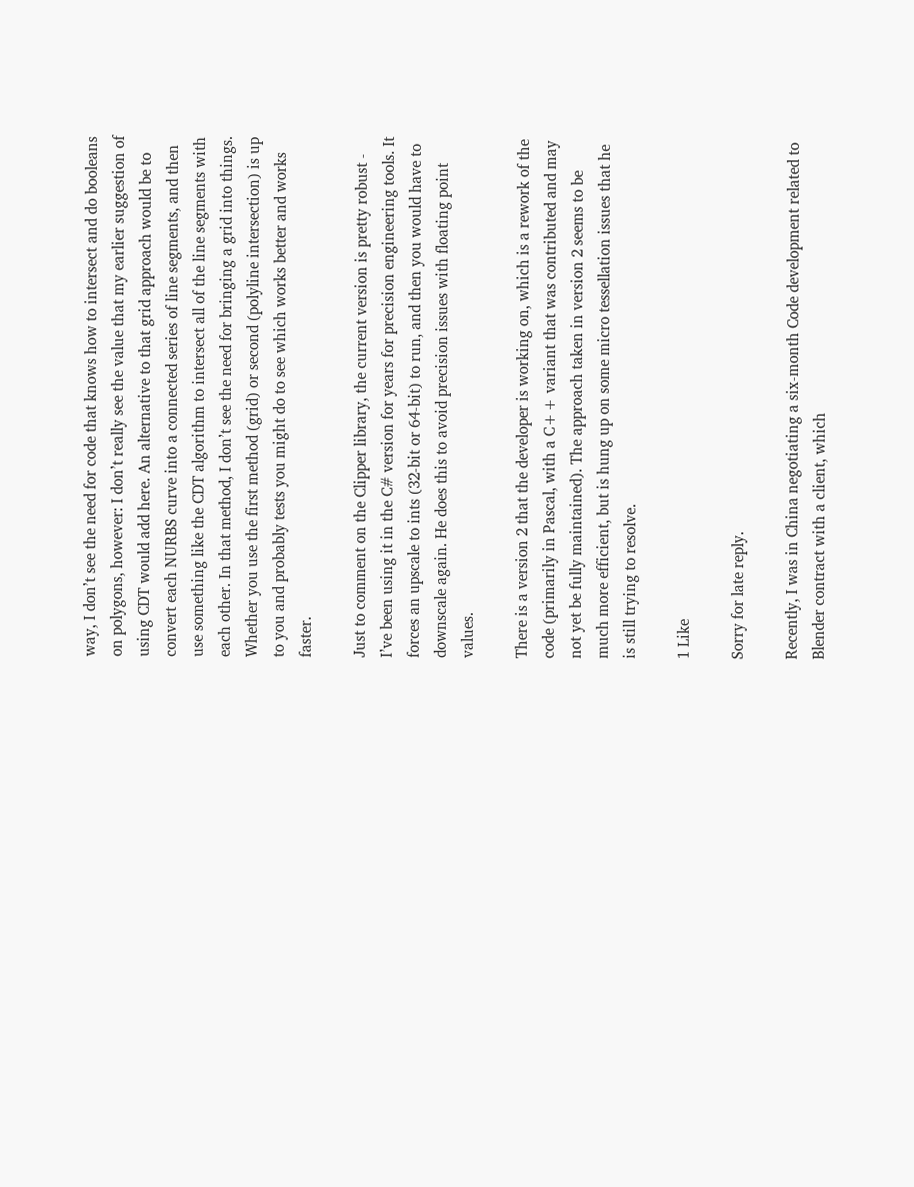way, I don’t see the need for code that knows how to intersect and do booleans on polygons, however: I don’t really see the value that my earlier suggestion of using CDT would add here. An alternative to that grid approach would be to convert each NURBS curve into a connected series of line segments, and then use something like the CDT algorithm to intersect all of the line segments with each other. In that method, I don’t see the need for bringing a grid into things. Whether you use the first method (grid) or second (polyline intersection) is up to you and probably tests you might do to see which works better and works faster.

Just to comment on the Clipper library, the current version is pretty robust - I’ve been using it in the C# version for years for precision engineering tools. It forces an upscale to ints (32-bit or 64-bit) to run, and then you would have to downscale again. He does this to avoid precision issues with floating point values.

There is a version 2 that the developer is working on, which is a rework of the code (primarily in Pascal, with a C++ variant that was contributed and may not yet be fully maintained). The approach taken in version 2 seems to be much more efficient, but is hung up on some micro tessellation issues that he is still trying to resolve.

1 Like

Sorry for late reply.

Recently, I was in China negotiating a six-month Code development related to Blender contract with a client, which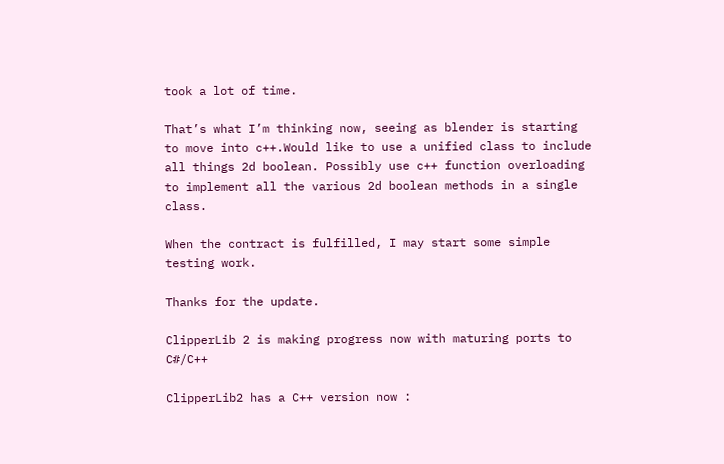took a lot of time.

That’s what I’m thinking now, seeing as blender is starting to move into c++.Would like to use a unified class to include all things 2d boolean. Possibly use c++ function overloading to implement all the various 2d boolean methods in a single class.

When the contract is fulfilled, I may start some simple testing work.

Thanks for the update.

ClipperLib 2 is making progress now with maturing ports to C#/C++

ClipperLib2 has a C++ version now :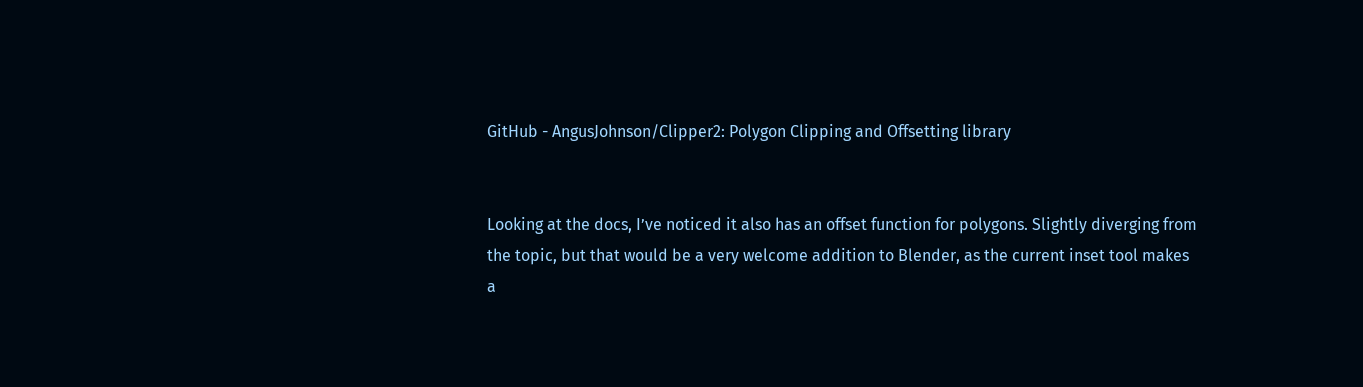GitHub - AngusJohnson/Clipper2: Polygon Clipping and Offsetting library


Looking at the docs, I’ve noticed it also has an offset function for polygons. Slightly diverging from the topic, but that would be a very welcome addition to Blender, as the current inset tool makes a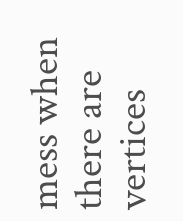mess when there are vertices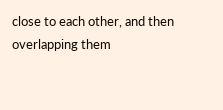close to each other, and then overlapping them